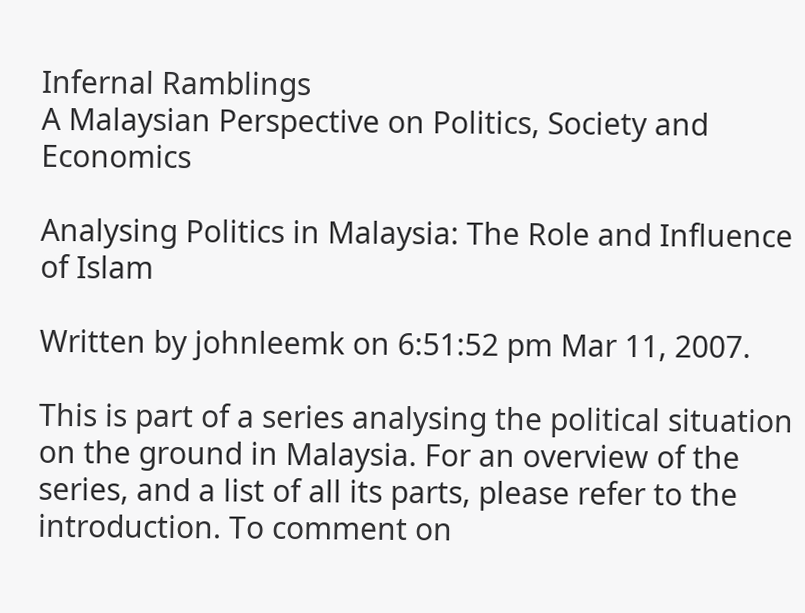Infernal Ramblings
A Malaysian Perspective on Politics, Society and Economics

Analysing Politics in Malaysia: The Role and Influence of Islam

Written by johnleemk on 6:51:52 pm Mar 11, 2007.

This is part of a series analysing the political situation on the ground in Malaysia. For an overview of the series, and a list of all its parts, please refer to the introduction. To comment on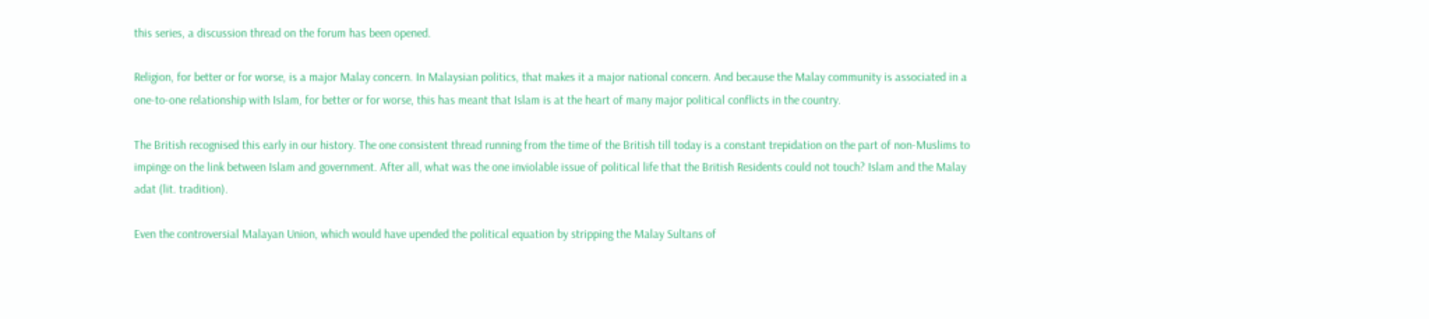this series, a discussion thread on the forum has been opened.

Religion, for better or for worse, is a major Malay concern. In Malaysian politics, that makes it a major national concern. And because the Malay community is associated in a one-to-one relationship with Islam, for better or for worse, this has meant that Islam is at the heart of many major political conflicts in the country.

The British recognised this early in our history. The one consistent thread running from the time of the British till today is a constant trepidation on the part of non-Muslims to impinge on the link between Islam and government. After all, what was the one inviolable issue of political life that the British Residents could not touch? Islam and the Malay adat (lit. tradition).

Even the controversial Malayan Union, which would have upended the political equation by stripping the Malay Sultans of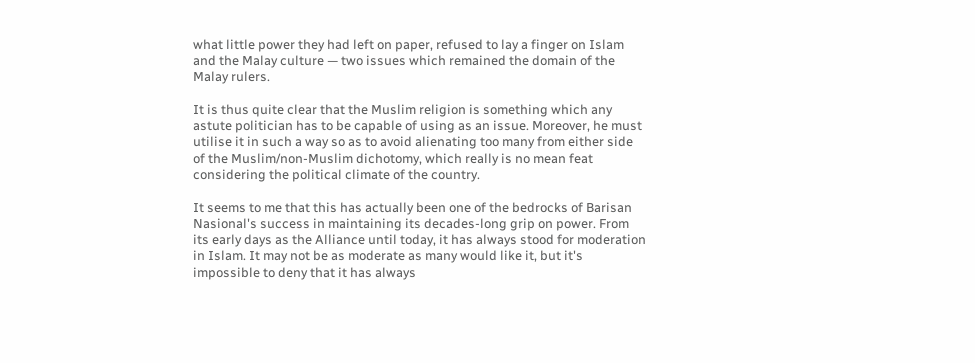what little power they had left on paper, refused to lay a finger on Islam and the Malay culture — two issues which remained the domain of the Malay rulers.

It is thus quite clear that the Muslim religion is something which any astute politician has to be capable of using as an issue. Moreover, he must utilise it in such a way so as to avoid alienating too many from either side of the Muslim/non-Muslim dichotomy, which really is no mean feat considering the political climate of the country.

It seems to me that this has actually been one of the bedrocks of Barisan Nasional's success in maintaining its decades-long grip on power. From its early days as the Alliance until today, it has always stood for moderation in Islam. It may not be as moderate as many would like it, but it's impossible to deny that it has always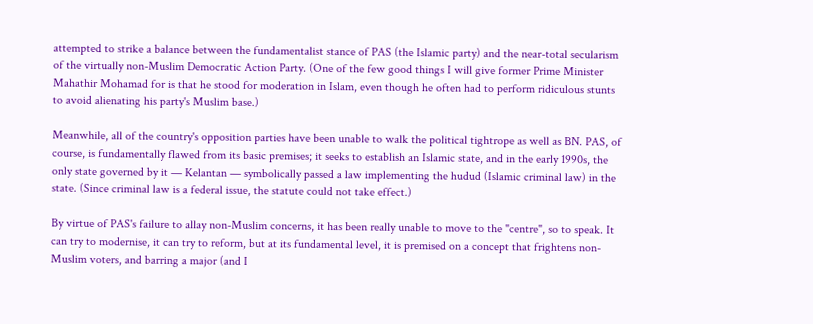attempted to strike a balance between the fundamentalist stance of PAS (the Islamic party) and the near-total secularism of the virtually non-Muslim Democratic Action Party. (One of the few good things I will give former Prime Minister Mahathir Mohamad for is that he stood for moderation in Islam, even though he often had to perform ridiculous stunts to avoid alienating his party's Muslim base.)

Meanwhile, all of the country's opposition parties have been unable to walk the political tightrope as well as BN. PAS, of course, is fundamentally flawed from its basic premises; it seeks to establish an Islamic state, and in the early 1990s, the only state governed by it — Kelantan — symbolically passed a law implementing the hudud (Islamic criminal law) in the state. (Since criminal law is a federal issue, the statute could not take effect.)

By virtue of PAS's failure to allay non-Muslim concerns, it has been really unable to move to the "centre", so to speak. It can try to modernise, it can try to reform, but at its fundamental level, it is premised on a concept that frightens non-Muslim voters, and barring a major (and I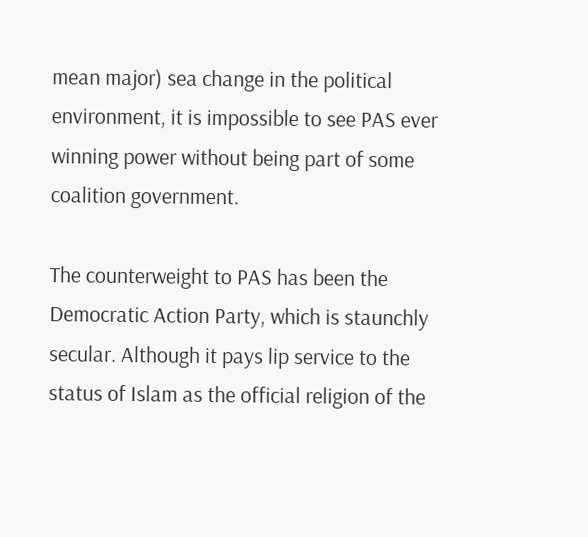mean major) sea change in the political environment, it is impossible to see PAS ever winning power without being part of some coalition government.

The counterweight to PAS has been the Democratic Action Party, which is staunchly secular. Although it pays lip service to the status of Islam as the official religion of the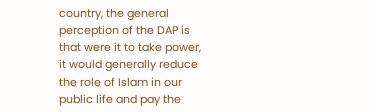country, the general perception of the DAP is that were it to take power, it would generally reduce the role of Islam in our public life and pay the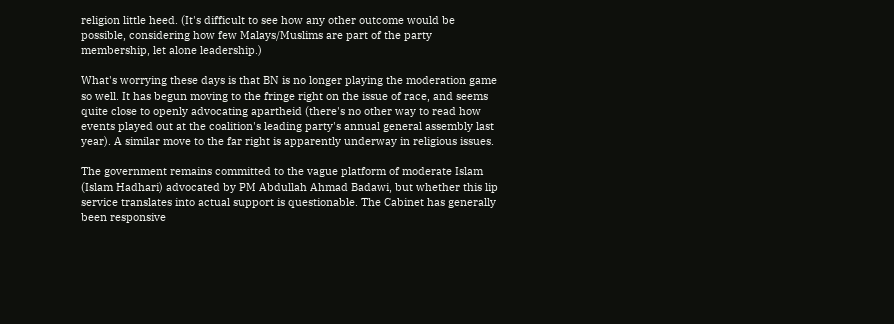religion little heed. (It's difficult to see how any other outcome would be possible, considering how few Malays/Muslims are part of the party membership, let alone leadership.)

What's worrying these days is that BN is no longer playing the moderation game so well. It has begun moving to the fringe right on the issue of race, and seems quite close to openly advocating apartheid (there's no other way to read how events played out at the coalition's leading party's annual general assembly last year). A similar move to the far right is apparently underway in religious issues.

The government remains committed to the vague platform of moderate Islam (Islam Hadhari) advocated by PM Abdullah Ahmad Badawi, but whether this lip service translates into actual support is questionable. The Cabinet has generally been responsive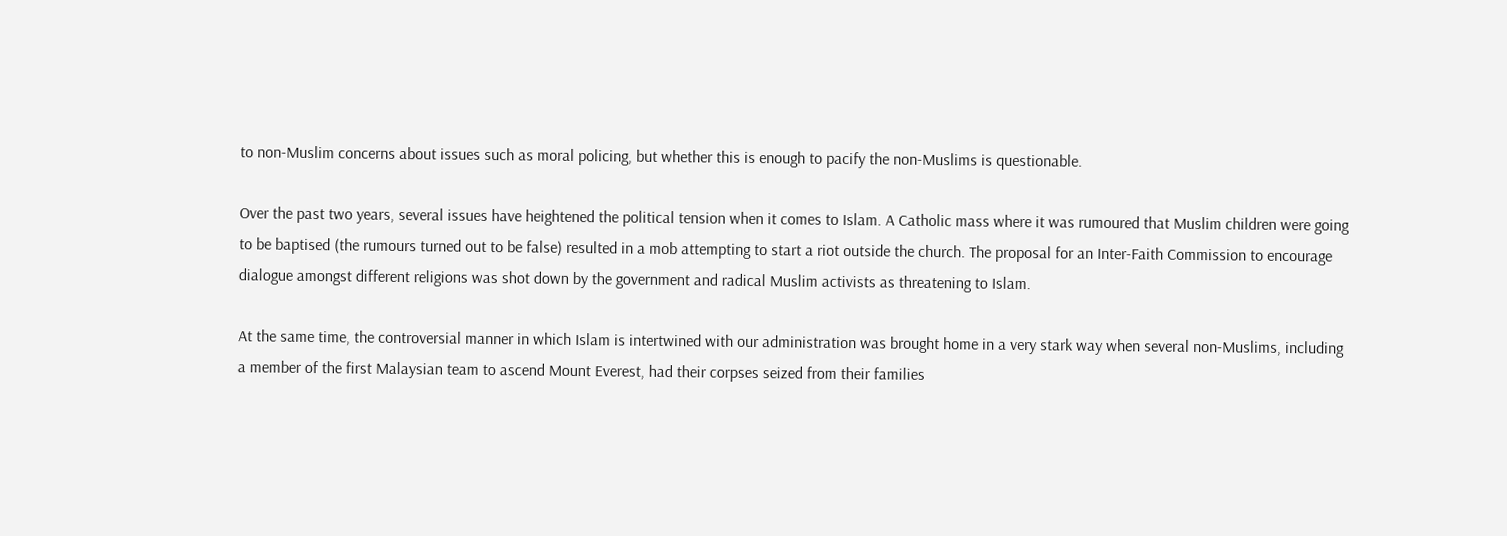to non-Muslim concerns about issues such as moral policing, but whether this is enough to pacify the non-Muslims is questionable.

Over the past two years, several issues have heightened the political tension when it comes to Islam. A Catholic mass where it was rumoured that Muslim children were going to be baptised (the rumours turned out to be false) resulted in a mob attempting to start a riot outside the church. The proposal for an Inter-Faith Commission to encourage dialogue amongst different religions was shot down by the government and radical Muslim activists as threatening to Islam.

At the same time, the controversial manner in which Islam is intertwined with our administration was brought home in a very stark way when several non-Muslims, including a member of the first Malaysian team to ascend Mount Everest, had their corpses seized from their families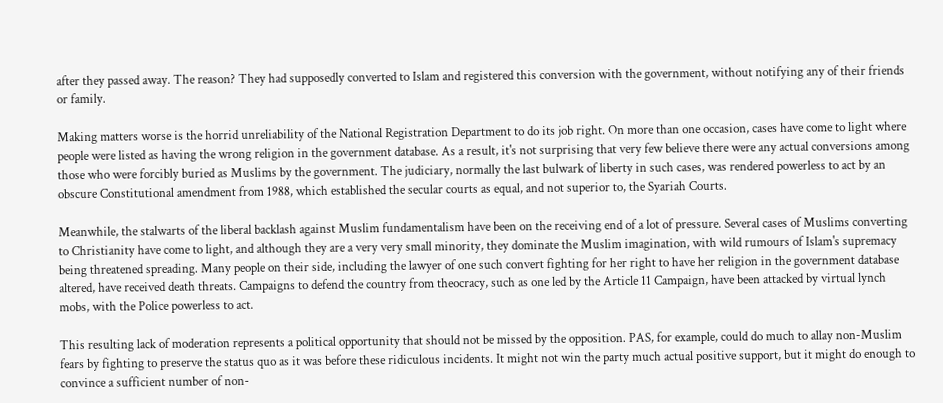after they passed away. The reason? They had supposedly converted to Islam and registered this conversion with the government, without notifying any of their friends or family.

Making matters worse is the horrid unreliability of the National Registration Department to do its job right. On more than one occasion, cases have come to light where people were listed as having the wrong religion in the government database. As a result, it's not surprising that very few believe there were any actual conversions among those who were forcibly buried as Muslims by the government. The judiciary, normally the last bulwark of liberty in such cases, was rendered powerless to act by an obscure Constitutional amendment from 1988, which established the secular courts as equal, and not superior to, the Syariah Courts.

Meanwhile, the stalwarts of the liberal backlash against Muslim fundamentalism have been on the receiving end of a lot of pressure. Several cases of Muslims converting to Christianity have come to light, and although they are a very very small minority, they dominate the Muslim imagination, with wild rumours of Islam's supremacy being threatened spreading. Many people on their side, including the lawyer of one such convert fighting for her right to have her religion in the government database altered, have received death threats. Campaigns to defend the country from theocracy, such as one led by the Article 11 Campaign, have been attacked by virtual lynch mobs, with the Police powerless to act.

This resulting lack of moderation represents a political opportunity that should not be missed by the opposition. PAS, for example, could do much to allay non-Muslim fears by fighting to preserve the status quo as it was before these ridiculous incidents. It might not win the party much actual positive support, but it might do enough to convince a sufficient number of non-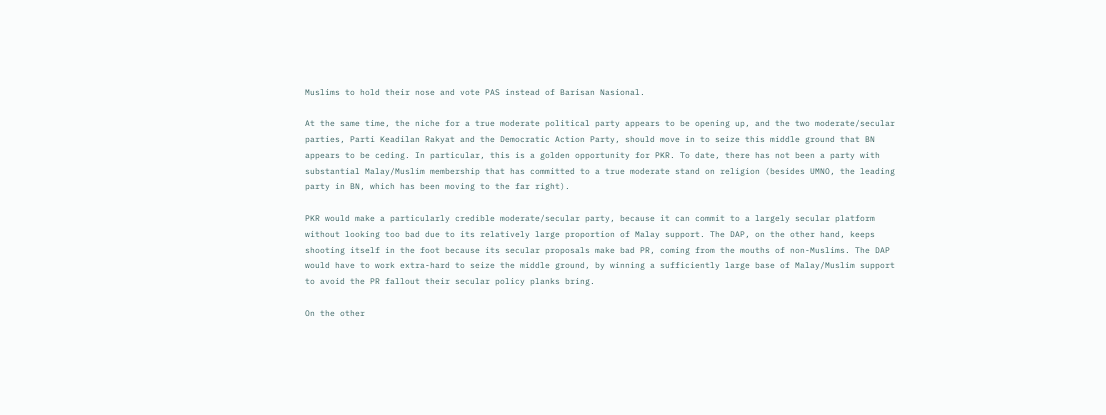Muslims to hold their nose and vote PAS instead of Barisan Nasional.

At the same time, the niche for a true moderate political party appears to be opening up, and the two moderate/secular parties, Parti Keadilan Rakyat and the Democratic Action Party, should move in to seize this middle ground that BN appears to be ceding. In particular, this is a golden opportunity for PKR. To date, there has not been a party with substantial Malay/Muslim membership that has committed to a true moderate stand on religion (besides UMNO, the leading party in BN, which has been moving to the far right).

PKR would make a particularly credible moderate/secular party, because it can commit to a largely secular platform without looking too bad due to its relatively large proportion of Malay support. The DAP, on the other hand, keeps shooting itself in the foot because its secular proposals make bad PR, coming from the mouths of non-Muslims. The DAP would have to work extra-hard to seize the middle ground, by winning a sufficiently large base of Malay/Muslim support to avoid the PR fallout their secular policy planks bring.

On the other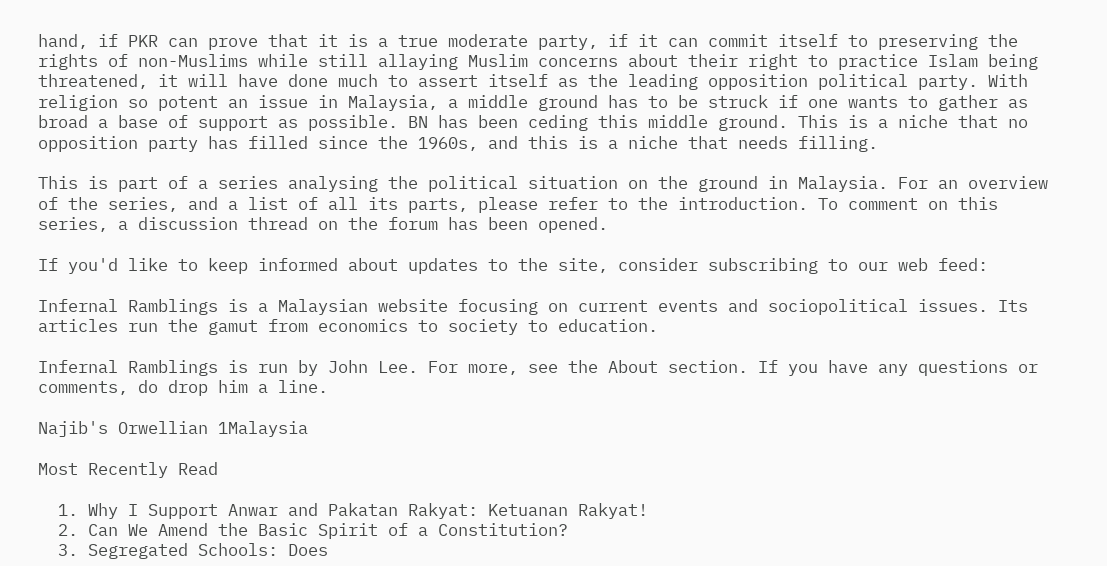hand, if PKR can prove that it is a true moderate party, if it can commit itself to preserving the rights of non-Muslims while still allaying Muslim concerns about their right to practice Islam being threatened, it will have done much to assert itself as the leading opposition political party. With religion so potent an issue in Malaysia, a middle ground has to be struck if one wants to gather as broad a base of support as possible. BN has been ceding this middle ground. This is a niche that no opposition party has filled since the 1960s, and this is a niche that needs filling.

This is part of a series analysing the political situation on the ground in Malaysia. For an overview of the series, and a list of all its parts, please refer to the introduction. To comment on this series, a discussion thread on the forum has been opened.

If you'd like to keep informed about updates to the site, consider subscribing to our web feed:

Infernal Ramblings is a Malaysian website focusing on current events and sociopolitical issues. Its articles run the gamut from economics to society to education.

Infernal Ramblings is run by John Lee. For more, see the About section. If you have any questions or comments, do drop him a line.

Najib's Orwellian 1Malaysia

Most Recently Read

  1. Why I Support Anwar and Pakatan Rakyat: Ketuanan Rakyat!
  2. Can We Amend the Basic Spirit of a Constitution?
  3. Segregated Schools: Does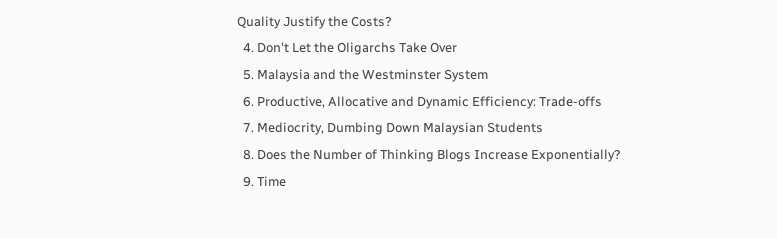Quality Justify the Costs?
  4. Don't Let the Oligarchs Take Over
  5. Malaysia and the Westminster System
  6. Productive, Allocative and Dynamic Efficiency: Trade-offs
  7. Mediocrity, Dumbing Down Malaysian Students
  8. Does the Number of Thinking Blogs Increase Exponentially?
  9. Time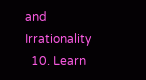and Irrationality
  10. Learn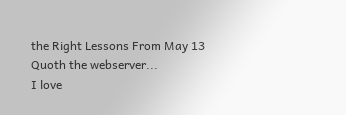the Right Lessons From May 13
Quoth the webserver...
I love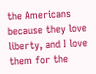the Americans because they love liberty, and I love them for the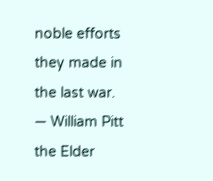noble efforts they made in the last war.
— William Pitt the Elder